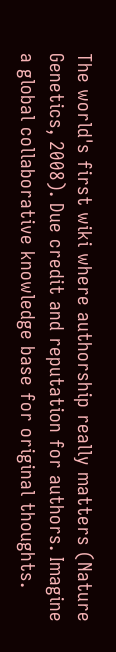The world's first wiki where authorship really matters (Nature Genetics, 2008). Due credit and reputation for authors. Imagine a global collaborative knowledge base for original thoughts.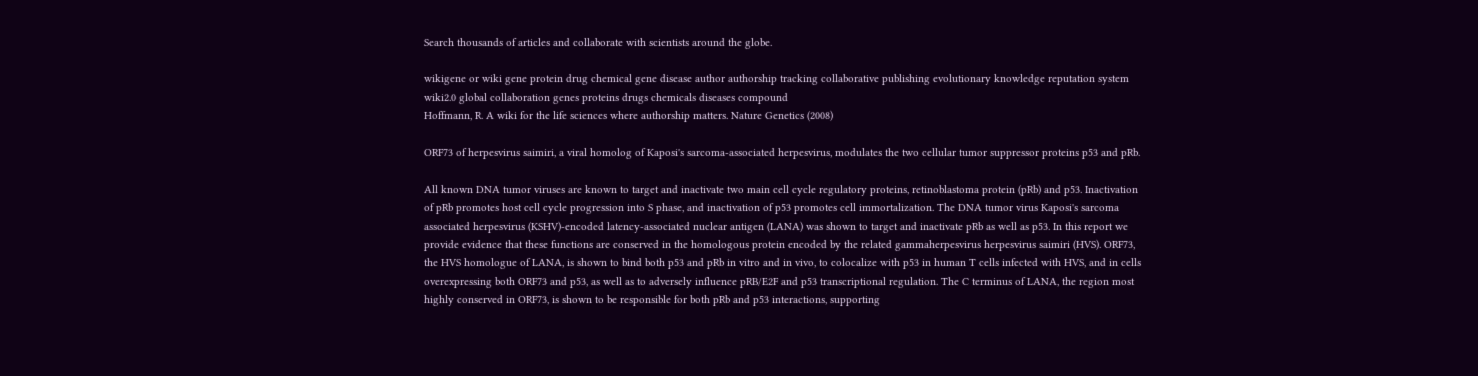Search thousands of articles and collaborate with scientists around the globe.

wikigene or wiki gene protein drug chemical gene disease author authorship tracking collaborative publishing evolutionary knowledge reputation system wiki2.0 global collaboration genes proteins drugs chemicals diseases compound
Hoffmann, R. A wiki for the life sciences where authorship matters. Nature Genetics (2008)

ORF73 of herpesvirus saimiri, a viral homolog of Kaposi's sarcoma-associated herpesvirus, modulates the two cellular tumor suppressor proteins p53 and pRb.

All known DNA tumor viruses are known to target and inactivate two main cell cycle regulatory proteins, retinoblastoma protein (pRb) and p53. Inactivation of pRb promotes host cell cycle progression into S phase, and inactivation of p53 promotes cell immortalization. The DNA tumor virus Kaposi's sarcoma associated herpesvirus (KSHV)-encoded latency-associated nuclear antigen (LANA) was shown to target and inactivate pRb as well as p53. In this report we provide evidence that these functions are conserved in the homologous protein encoded by the related gammaherpesvirus herpesvirus saimiri (HVS). ORF73, the HVS homologue of LANA, is shown to bind both p53 and pRb in vitro and in vivo, to colocalize with p53 in human T cells infected with HVS, and in cells overexpressing both ORF73 and p53, as well as to adversely influence pRB/E2F and p53 transcriptional regulation. The C terminus of LANA, the region most highly conserved in ORF73, is shown to be responsible for both pRb and p53 interactions, supporting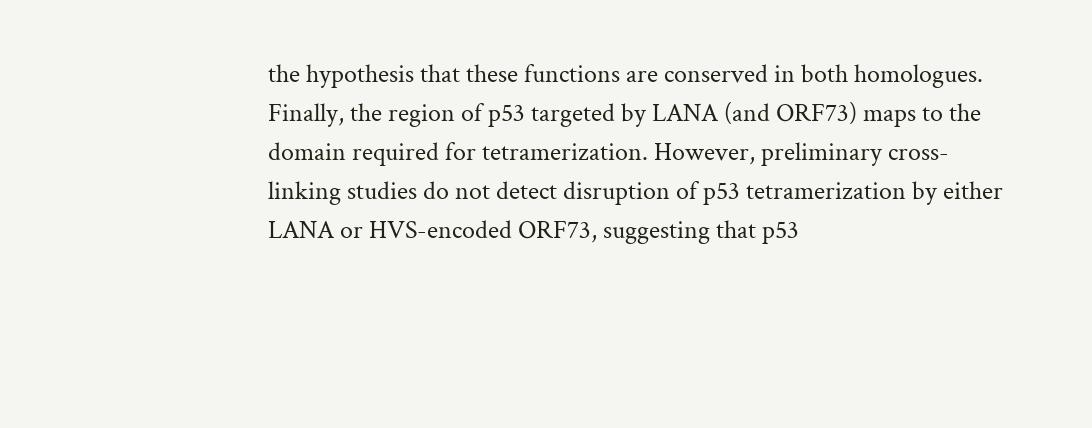the hypothesis that these functions are conserved in both homologues. Finally, the region of p53 targeted by LANA (and ORF73) maps to the domain required for tetramerization. However, preliminary cross-linking studies do not detect disruption of p53 tetramerization by either LANA or HVS-encoded ORF73, suggesting that p53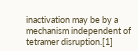inactivation may be by a mechanism independent of tetramer disruption.[1]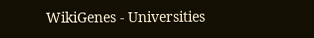WikiGenes - Universities